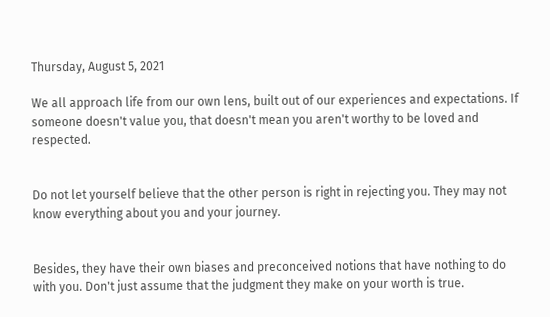Thursday, August 5, 2021

We all approach life from our own lens, built out of our experiences and expectations. If someone doesn't value you, that doesn't mean you aren't worthy to be loved and respected.


Do not let yourself believe that the other person is right in rejecting you. They may not know everything about you and your journey.


Besides, they have their own biases and preconceived notions that have nothing to do with you. Don't just assume that the judgment they make on your worth is true.